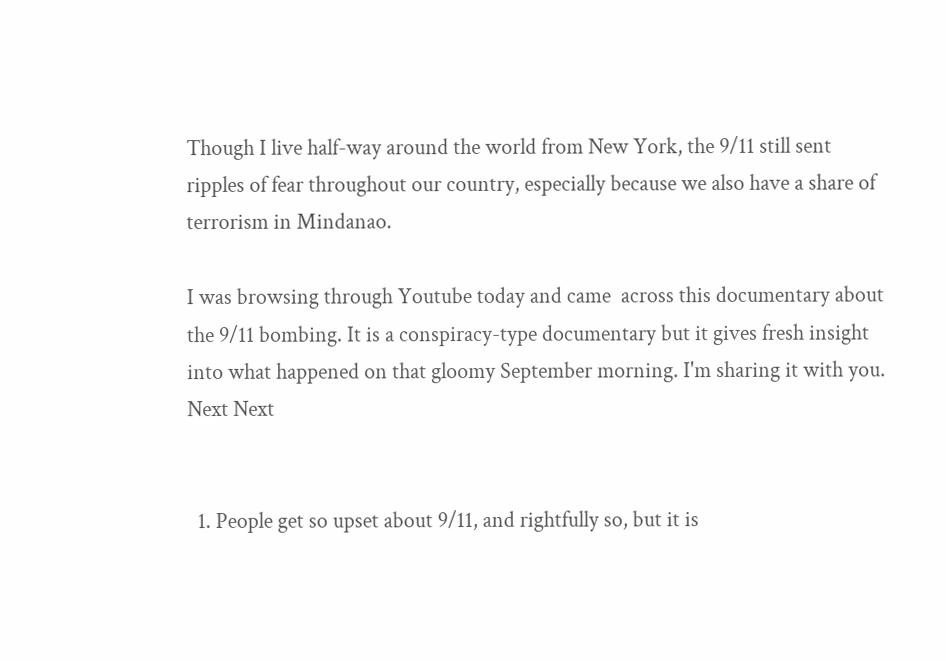Though I live half-way around the world from New York, the 9/11 still sent ripples of fear throughout our country, especially because we also have a share of terrorism in Mindanao.

I was browsing through Youtube today and came  across this documentary about the 9/11 bombing. It is a conspiracy-type documentary but it gives fresh insight into what happened on that gloomy September morning. I'm sharing it with you.
Next Next


  1. People get so upset about 9/11, and rightfully so, but it is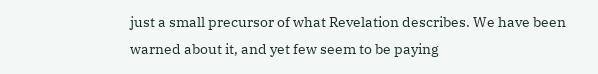just a small precursor of what Revelation describes. We have been warned about it, and yet few seem to be paying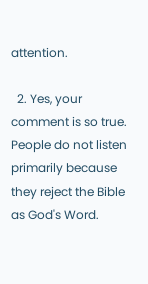attention.

  2. Yes, your comment is so true. People do not listen primarily because they reject the Bible as God's Word.